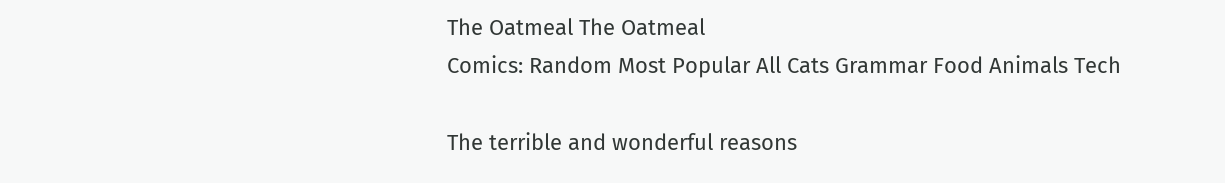The Oatmeal The Oatmeal
Comics: Random Most Popular All Cats Grammar Food Animals Tech

The terrible and wonderful reasons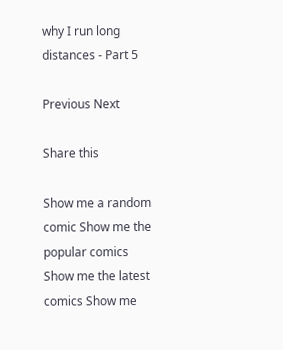why I run long distances - Part 5

Previous Next

Share this

Show me a random comic Show me the popular comics Show me the latest comics Show me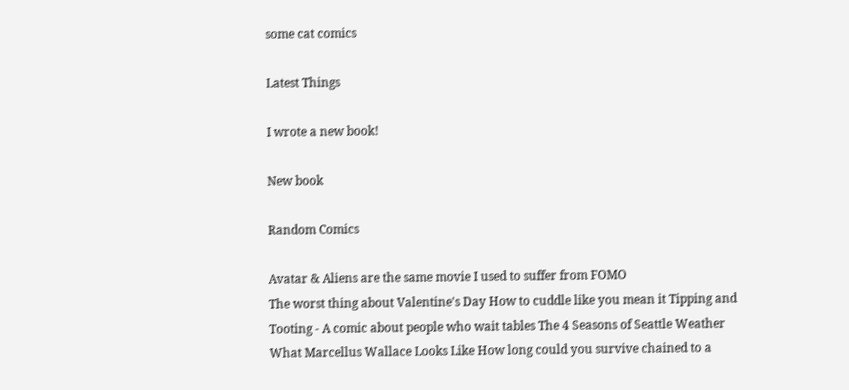some cat comics

Latest Things

I wrote a new book!

New book

Random Comics

Avatar & Aliens are the same movie I used to suffer from FOMO
The worst thing about Valentine's Day How to cuddle like you mean it Tipping and Tooting - A comic about people who wait tables The 4 Seasons of Seattle Weather
What Marcellus Wallace Looks Like How long could you survive chained to a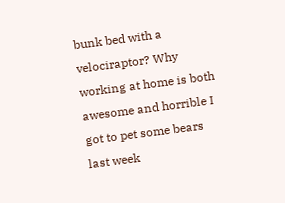bunk bed with a velociraptor? Why working at home is both awesome and horrible I got to pet some bears last week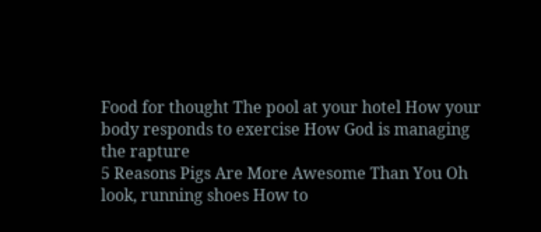Food for thought The pool at your hotel How your body responds to exercise How God is managing the rapture
5 Reasons Pigs Are More Awesome Than You Oh look, running shoes How to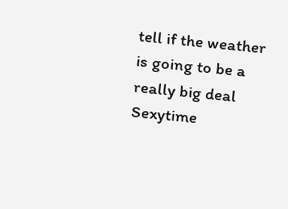tell if the weather is going to be a really big deal Sexytime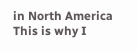in North America
This is why I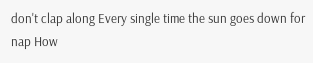don't clap along Every single time the sun goes down for  nap How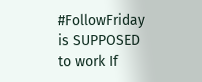#FollowFriday is SUPPOSED to work If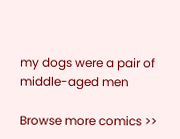my dogs were a pair of middle-aged men

Browse more comics >>